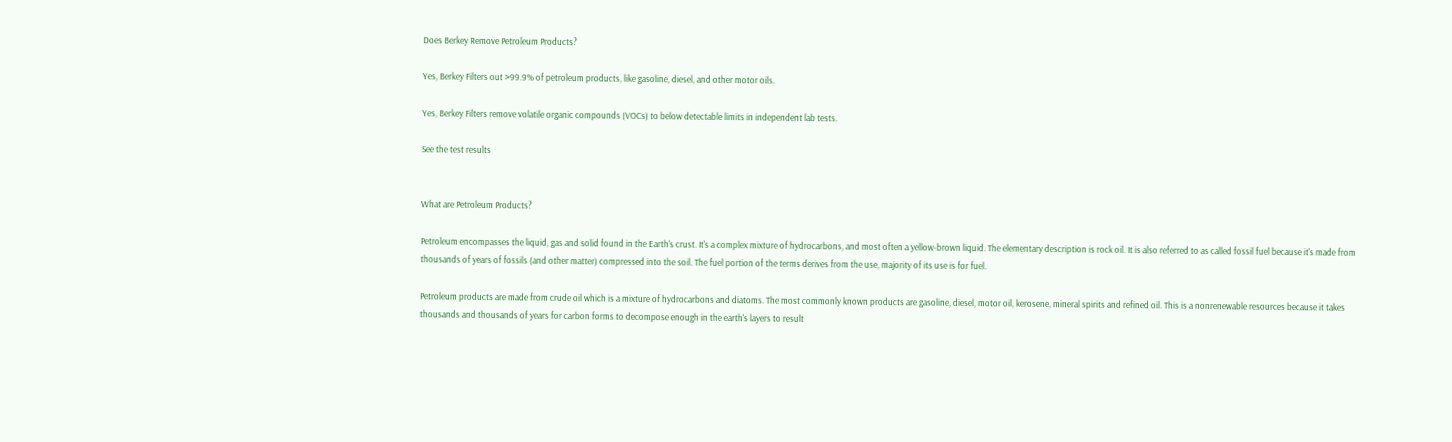Does Berkey Remove Petroleum Products?

Yes, Berkey Filters out >99.9% of petroleum products, like gasoline, diesel, and other motor oils.

Yes, Berkey Filters remove volatile organic compounds (VOCs) to below detectable limits in independent lab tests.

See the test results


What are Petroleum Products?

Petroleum encompasses the liquid, gas and solid found in the Earth's crust. It's a complex mixture of hydrocarbons, and most often a yellow-brown liquid. The elementary description is rock oil. It is also referred to as called fossil fuel because it's made from thousands of years of fossils (and other matter) compressed into the soil. The fuel portion of the terms derives from the use, majority of its use is for fuel.

Petroleum products are made from crude oil which is a mixture of hydrocarbons and diatoms. The most commonly known products are gasoline, diesel, motor oil, kerosene, mineral spirits and refined oil. This is a nonrenewable resources because it takes thousands and thousands of years for carbon forms to decompose enough in the earth's layers to result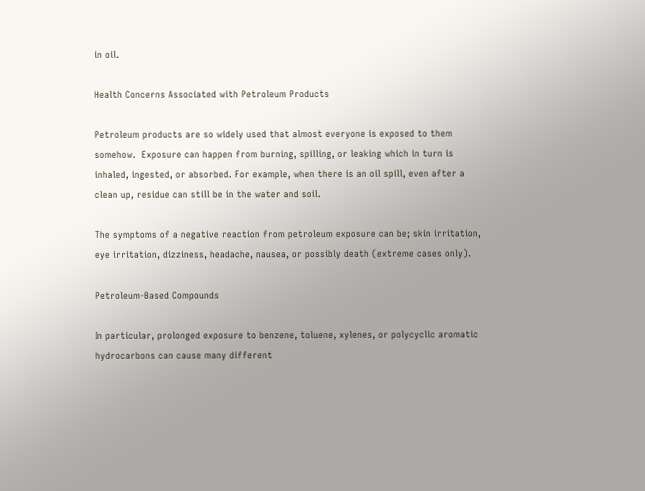in oil.

Health Concerns Associated with Petroleum Products

Petroleum products are so widely used that almost everyone is exposed to them somehow.  Exposure can happen from burning, spilling, or leaking which in turn is inhaled, ingested, or absorbed. For example, when there is an oil spill, even after a clean up, residue can still be in the water and soil.

The symptoms of a negative reaction from petroleum exposure can be; skin irritation, eye irritation, dizziness, headache, nausea, or possibly death (extreme cases only).

Petroleum-Based Compounds

In particular, prolonged exposure to benzene, toluene, xylenes, or polycyclic aromatic hydrocarbons can cause many different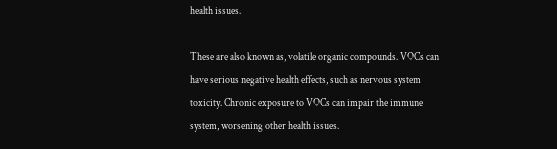health issues.

These are also known as, volatile organic compounds. VOCs can have serious negative health effects, such as nervous system toxicity. Chronic exposure to VOCs can impair the immune system, worsening other health issues.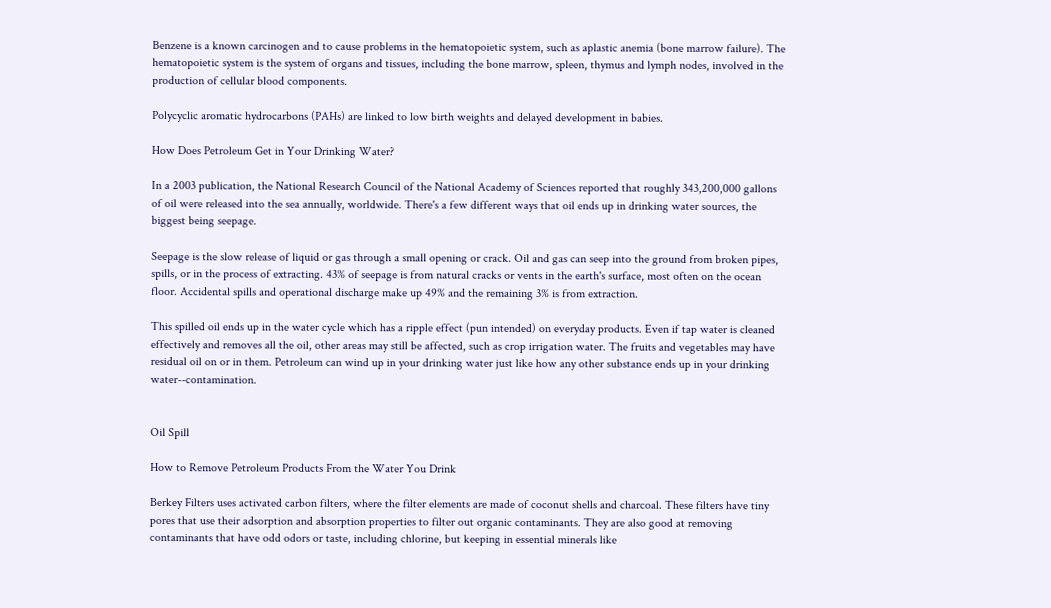Benzene is a known carcinogen and to cause problems in the hematopoietic system, such as aplastic anemia (bone marrow failure). The hematopoietic system is the system of organs and tissues, including the bone marrow, spleen, thymus and lymph nodes, involved in the production of cellular blood components.

Polycyclic aromatic hydrocarbons (PAHs) are linked to low birth weights and delayed development in babies.

How Does Petroleum Get in Your Drinking Water?

In a 2003 publication, the National Research Council of the National Academy of Sciences reported that roughly 343,200,000 gallons of oil were released into the sea annually, worldwide. There's a few different ways that oil ends up in drinking water sources, the biggest being seepage.

Seepage is the slow release of liquid or gas through a small opening or crack. Oil and gas can seep into the ground from broken pipes, spills, or in the process of extracting. 43% of seepage is from natural cracks or vents in the earth's surface, most often on the ocean floor. Accidental spills and operational discharge make up 49% and the remaining 3% is from extraction.

This spilled oil ends up in the water cycle which has a ripple effect (pun intended) on everyday products. Even if tap water is cleaned effectively and removes all the oil, other areas may still be affected, such as crop irrigation water. The fruits and vegetables may have residual oil on or in them. Petroleum can wind up in your drinking water just like how any other substance ends up in your drinking water--contamination.


Oil Spill

How to Remove Petroleum Products From the Water You Drink

Berkey Filters uses activated carbon filters, where the filter elements are made of coconut shells and charcoal. These filters have tiny pores that use their adsorption and absorption properties to filter out organic contaminants. They are also good at removing contaminants that have odd odors or taste, including chlorine, but keeping in essential minerals like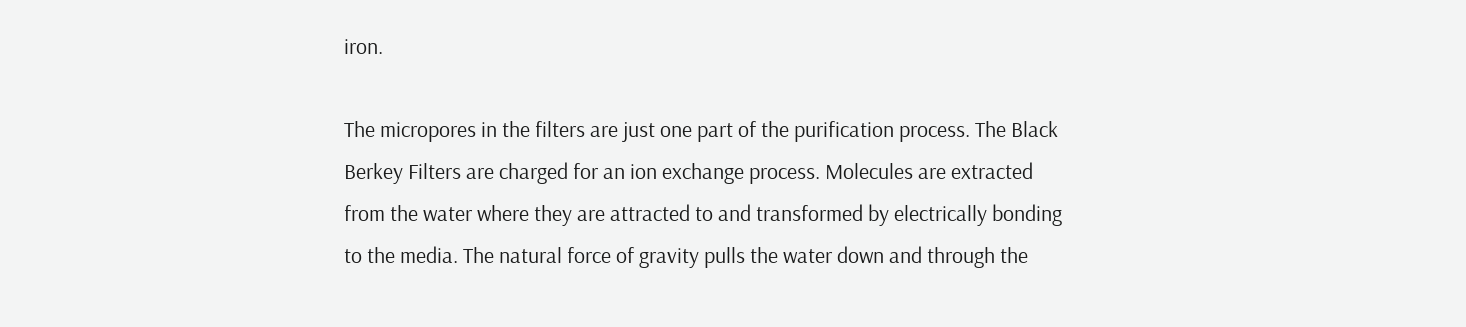iron.

The micropores in the filters are just one part of the purification process. The Black Berkey Filters are charged for an ion exchange process. Molecules are extracted from the water where they are attracted to and transformed by electrically bonding to the media. The natural force of gravity pulls the water down and through the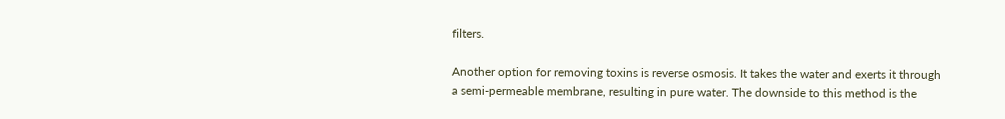filters.

Another option for removing toxins is reverse osmosis. It takes the water and exerts it through a semi-permeable membrane, resulting in pure water. The downside to this method is the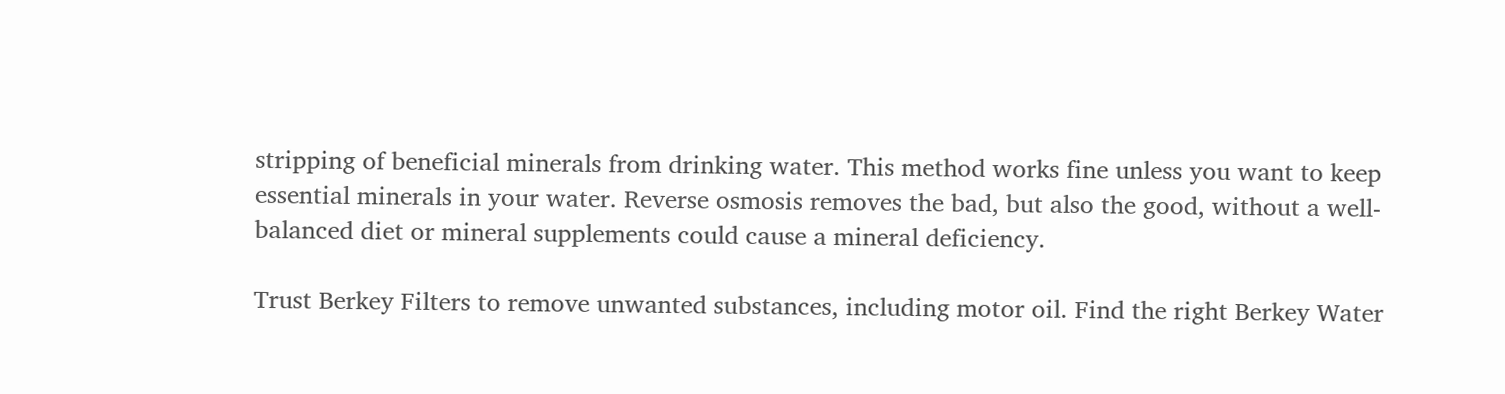stripping of beneficial minerals from drinking water. This method works fine unless you want to keep essential minerals in your water. Reverse osmosis removes the bad, but also the good, without a well-balanced diet or mineral supplements could cause a mineral deficiency.

Trust Berkey Filters to remove unwanted substances, including motor oil. Find the right Berkey Water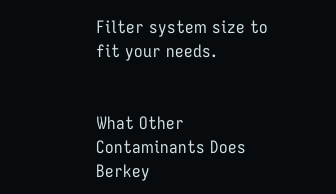Filter system size to fit your needs.


What Other Contaminants Does Berkey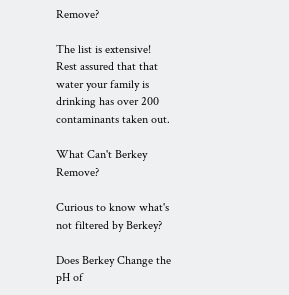Remove?

The list is extensive! Rest assured that that water your family is drinking has over 200 contaminants taken out.

What Can't Berkey Remove?

Curious to know what's not filtered by Berkey?

Does Berkey Change the pH of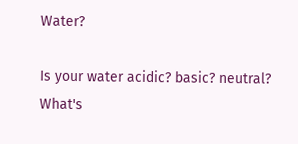Water?

Is your water acidic? basic? neutral? What's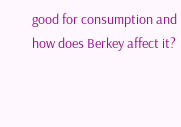good for consumption and how does Berkey affect it?